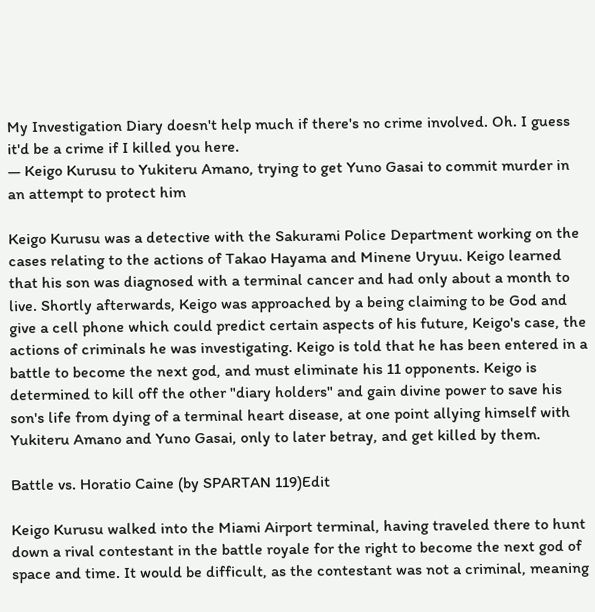My Investigation Diary doesn't help much if there's no crime involved. Oh. I guess it'd be a crime if I killed you here.
— Keigo Kurusu to Yukiteru Amano, trying to get Yuno Gasai to commit murder in an attempt to protect him

Keigo Kurusu was a detective with the Sakurami Police Department working on the cases relating to the actions of Takao Hayama and Minene Uryuu. Keigo learned that his son was diagnosed with a terminal cancer and had only about a month to live. Shortly afterwards, Keigo was approached by a being claiming to be God and give a cell phone which could predict certain aspects of his future, Keigo's case, the actions of criminals he was investigating. Keigo is told that he has been entered in a battle to become the next god, and must eliminate his 11 opponents. Keigo is determined to kill off the other "diary holders" and gain divine power to save his son's life from dying of a terminal heart disease, at one point allying himself with Yukiteru Amano and Yuno Gasai, only to later betray, and get killed by them.

Battle vs. Horatio Caine (by SPARTAN 119)Edit

Keigo Kurusu walked into the Miami Airport terminal, having traveled there to hunt down a rival contestant in the battle royale for the right to become the next god of space and time. It would be difficult, as the contestant was not a criminal, meaning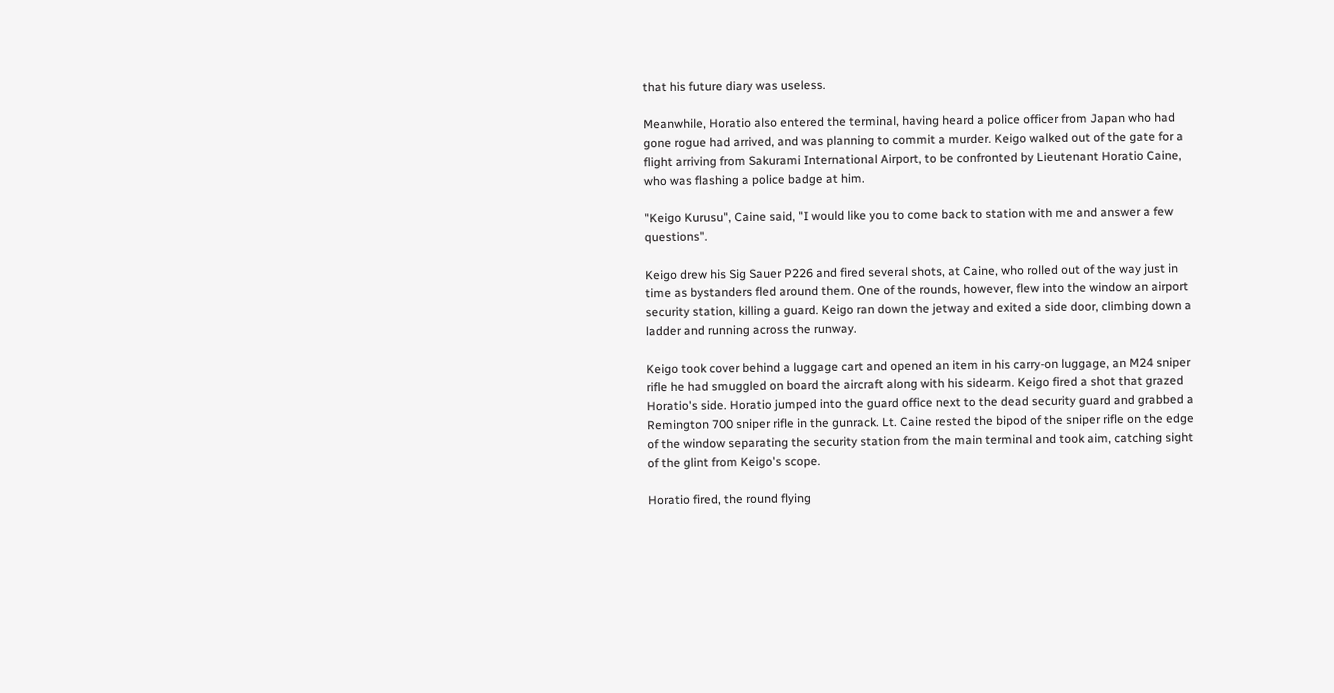that his future diary was useless.

Meanwhile, Horatio also entered the terminal, having heard a police officer from Japan who had gone rogue had arrived, and was planning to commit a murder. Keigo walked out of the gate for a flight arriving from Sakurami International Airport, to be confronted by Lieutenant Horatio Caine, who was flashing a police badge at him.

"Keigo Kurusu", Caine said, "I would like you to come back to station with me and answer a few questions".

Keigo drew his Sig Sauer P226 and fired several shots, at Caine, who rolled out of the way just in time as bystanders fled around them. One of the rounds, however, flew into the window an airport security station, killing a guard. Keigo ran down the jetway and exited a side door, climbing down a ladder and running across the runway.

Keigo took cover behind a luggage cart and opened an item in his carry-on luggage, an M24 sniper rifle he had smuggled on board the aircraft along with his sidearm. Keigo fired a shot that grazed Horatio's side. Horatio jumped into the guard office next to the dead security guard and grabbed a Remington 700 sniper rifle in the gunrack. Lt. Caine rested the bipod of the sniper rifle on the edge of the window separating the security station from the main terminal and took aim, catching sight of the glint from Keigo's scope.

Horatio fired, the round flying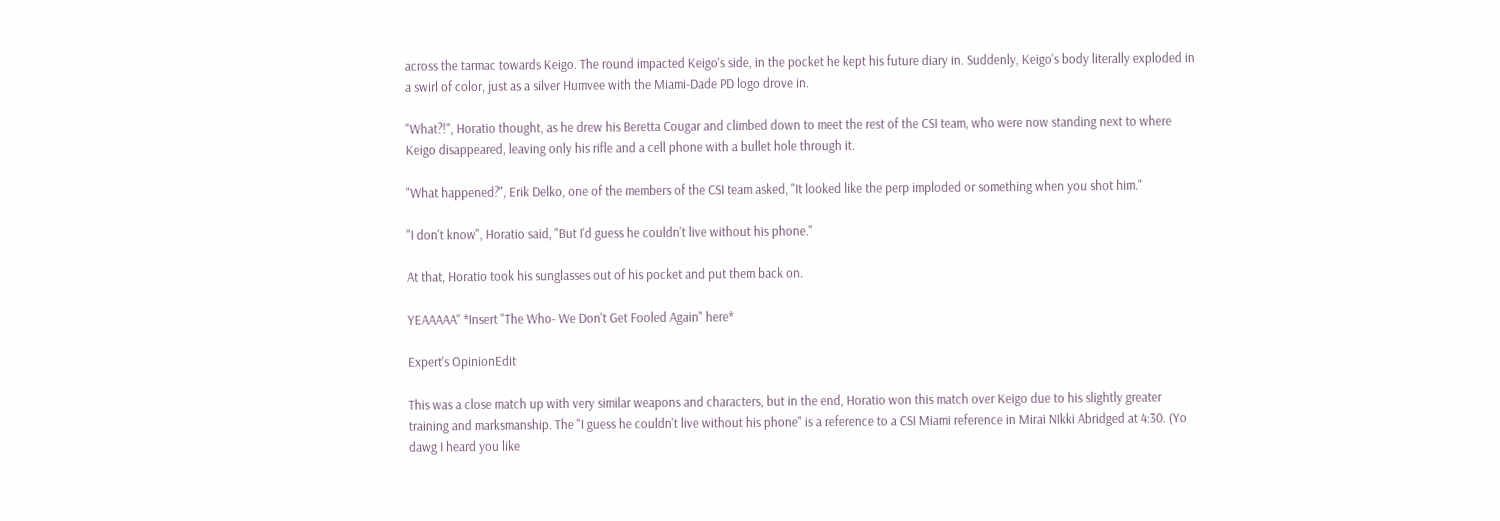across the tarmac towards Keigo. The round impacted Keigo's side, in the pocket he kept his future diary in. Suddenly, Keigo's body literally exploded in a swirl of color, just as a silver Humvee with the Miami-Dade PD logo drove in.

"What?!", Horatio thought, as he drew his Beretta Cougar and climbed down to meet the rest of the CSI team, who were now standing next to where Keigo disappeared, leaving only his rifle and a cell phone with a bullet hole through it.

"What happened?", Erik Delko, one of the members of the CSI team asked, "It looked like the perp imploded or something when you shot him."

"I don't know", Horatio said, "But I'd guess he couldn't live without his phone."

At that, Horatio took his sunglasses out of his pocket and put them back on.

YEAAAAA'' *Insert "The Who- We Don't Get Fooled Again" here*

Expert's OpinionEdit

This was a close match up with very similar weapons and characters, but in the end, Horatio won this match over Keigo due to his slightly greater training and marksmanship. The "I guess he couldn't live without his phone" is a reference to a CSI Miami reference in Mirai NIkki Abridged at 4:30. (Yo dawg I heard you like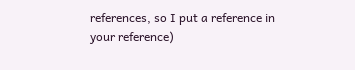references, so I put a reference in your reference)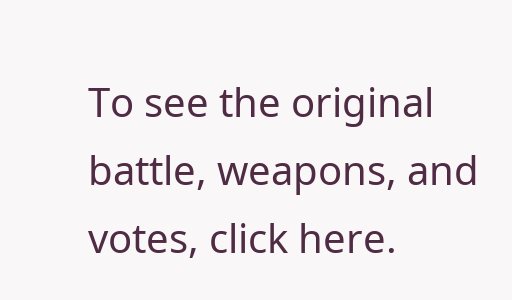To see the original battle, weapons, and votes, click here.